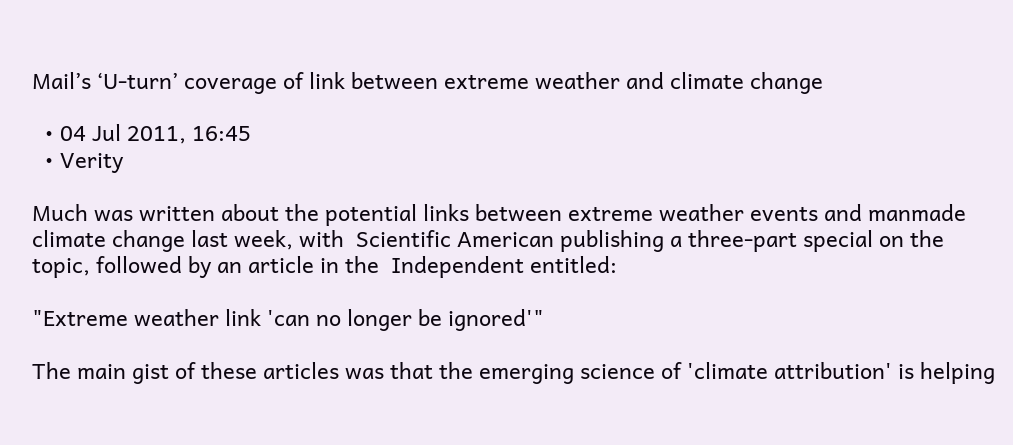Mail’s ‘U-turn’ coverage of link between extreme weather and climate change

  • 04 Jul 2011, 16:45
  • Verity

Much was written about the potential links between extreme weather events and manmade climate change last week, with  Scientific American publishing a three-part special on the topic, followed by an article in the  Independent entitled:

"Extreme weather link 'can no longer be ignored'"

The main gist of these articles was that the emerging science of 'climate attribution' is helping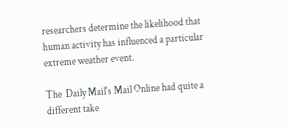researchers determine the likelihood that human activity has influenced a particular extreme weather event.

The  Daily Mail's Mail Online had quite a different take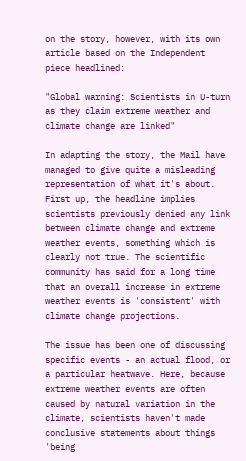on the story, however, with its own article based on the Independent piece headlined:

"Global warning: Scientists in U-turn as they claim extreme weather and climate change are linked"

In adapting the story, the Mail have managed to give quite a misleading representation of what it's about. First up, the headline implies scientists previously denied any link between climate change and extreme weather events, something which is clearly not true. The scientific community has said for a long time that an overall increase in extreme weather events is 'consistent' with climate change projections.

The issue has been one of discussing specific events - an actual flood, or a particular heatwave. Here, because extreme weather events are often caused by natural variation in the climate, scientists haven't made conclusive statements about things 'being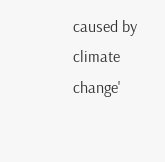caused by climate change'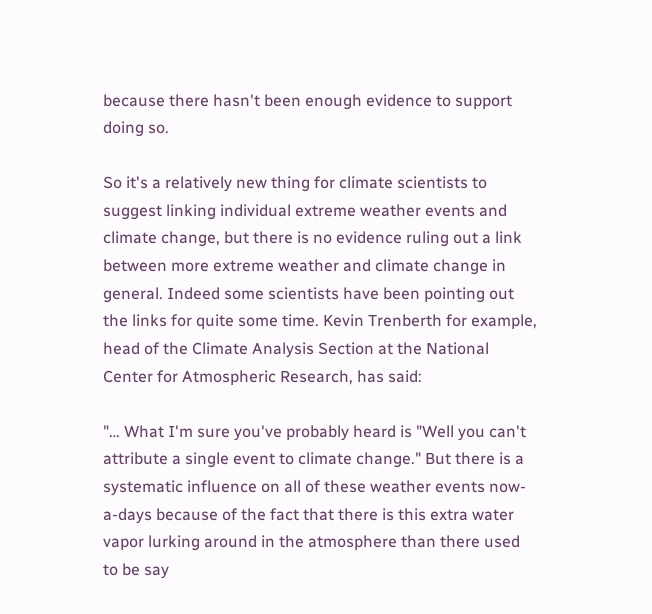because there hasn't been enough evidence to support doing so.

So it's a relatively new thing for climate scientists to suggest linking individual extreme weather events and climate change, but there is no evidence ruling out a link between more extreme weather and climate change in general. Indeed some scientists have been pointing out the links for quite some time. Kevin Trenberth for example, head of the Climate Analysis Section at the National Center for Atmospheric Research, has said:

"… What I'm sure you've probably heard is "Well you can't attribute a single event to climate change." But there is a systematic influence on all of these weather events now-a-days because of the fact that there is this extra water vapor lurking around in the atmosphere than there used to be say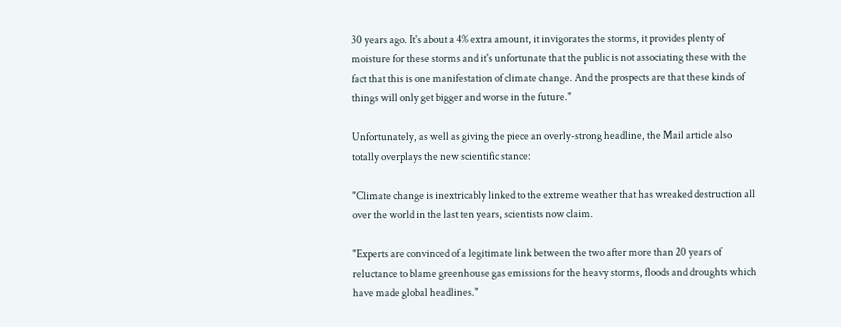30 years ago. It's about a 4% extra amount, it invigorates the storms, it provides plenty of moisture for these storms and it's unfortunate that the public is not associating these with the fact that this is one manifestation of climate change. And the prospects are that these kinds of things will only get bigger and worse in the future."

Unfortunately, as well as giving the piece an overly-strong headline, the Mail article also totally overplays the new scientific stance:

"Climate change is inextricably linked to the extreme weather that has wreaked destruction all over the world in the last ten years, scientists now claim.

"Experts are convinced of a legitimate link between the two after more than 20 years of reluctance to blame greenhouse gas emissions for the heavy storms, floods and droughts which have made global headlines."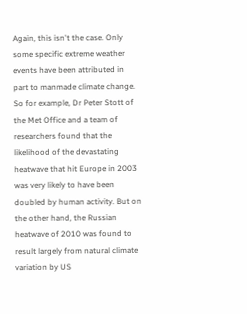Again, this isn't the case. Only some specific extreme weather events have been attributed in part to manmade climate change. So for example, Dr Peter Stott of the Met Office and a team of researchers found that the likelihood of the devastating heatwave that hit Europe in 2003 was very likely to have been doubled by human activity. But on the other hand, the Russian heatwave of 2010 was found to result largely from natural climate variation by US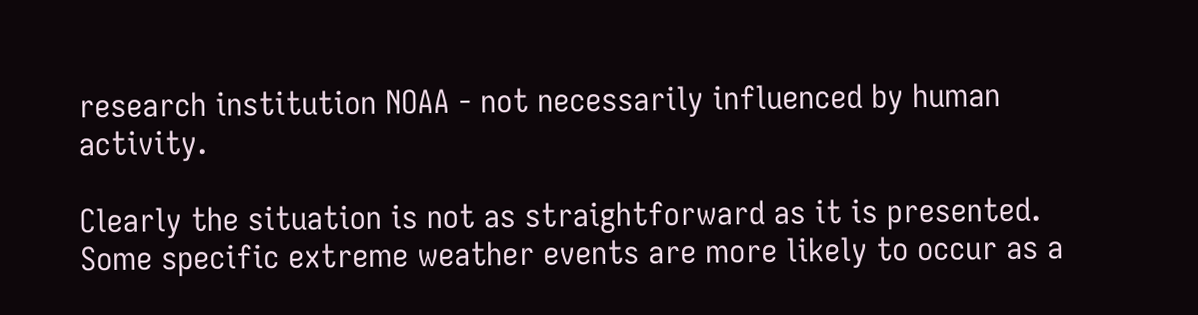research institution NOAA - not necessarily influenced by human activity.

Clearly the situation is not as straightforward as it is presented. Some specific extreme weather events are more likely to occur as a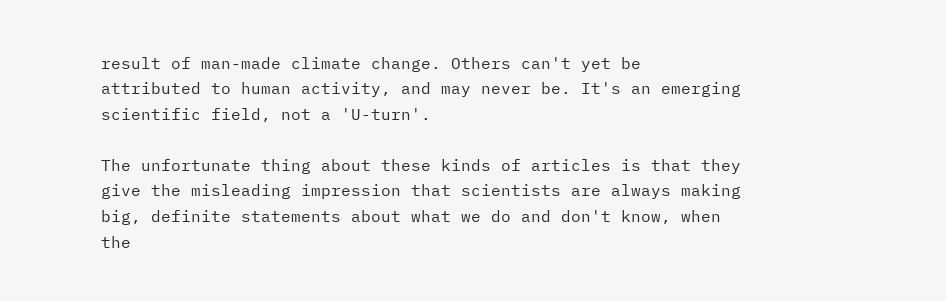result of man-made climate change. Others can't yet be attributed to human activity, and may never be. It's an emerging scientific field, not a 'U-turn'.

The unfortunate thing about these kinds of articles is that they give the misleading impression that scientists are always making big, definite statements about what we do and don't know, when the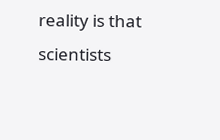reality is that scientists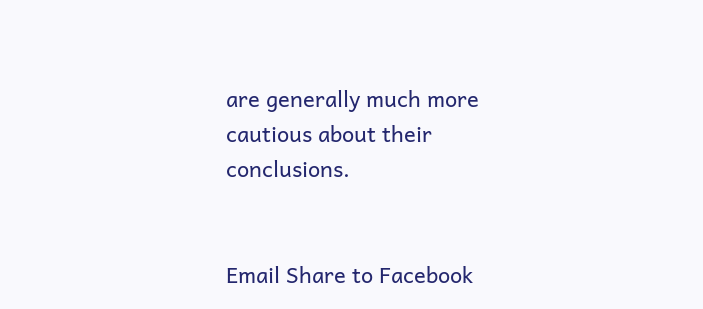are generally much more cautious about their conclusions.


Email Share to Facebook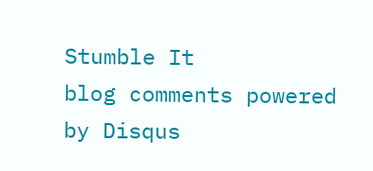Stumble It
blog comments powered by Disqus